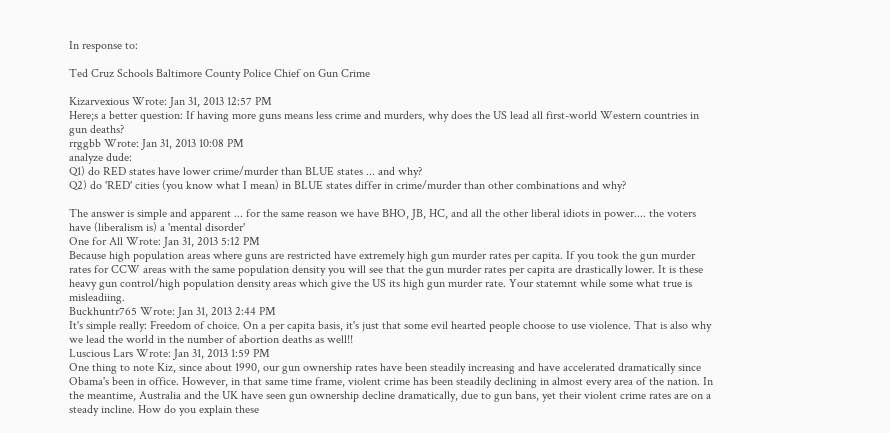In response to:

Ted Cruz Schools Baltimore County Police Chief on Gun Crime

Kizarvexious Wrote: Jan 31, 2013 12:57 PM
Here;s a better question: If having more guns means less crime and murders, why does the US lead all first-world Western countries in gun deaths?
rrggbb Wrote: Jan 31, 2013 10:08 PM
analyze dude:
Q1) do RED states have lower crime/murder than BLUE states ... and why?
Q2) do 'RED' cities (you know what I mean) in BLUE states differ in crime/murder than other combinations and why?

The answer is simple and apparent ... for the same reason we have BHO, JB, HC, and all the other liberal idiots in power.... the voters have (liberalism is) a 'mental disorder'
One for All Wrote: Jan 31, 2013 5:12 PM
Because high population areas where guns are restricted have extremely high gun murder rates per capita. If you took the gun murder rates for CCW areas with the same population density you will see that the gun murder rates per capita are drastically lower. It is these heavy gun control/high population density areas which give the US its high gun murder rate. Your statemnt while some what true is misleadiing.
Buckhuntr765 Wrote: Jan 31, 2013 2:44 PM
It's simple really: Freedom of choice. On a per capita basis, it's just that some evil hearted people choose to use violence. That is also why we lead the world in the number of abortion deaths as well!!
Luscious Lars Wrote: Jan 31, 2013 1:59 PM
One thing to note Kiz, since about 1990, our gun ownership rates have been steadily increasing and have accelerated dramatically since Obama's been in office. However, in that same time frame, violent crime has been steadily declining in almost every area of the nation. In the meantime, Australia and the UK have seen gun ownership decline dramatically, due to gun bans, yet their violent crime rates are on a steady incline. How do you explain these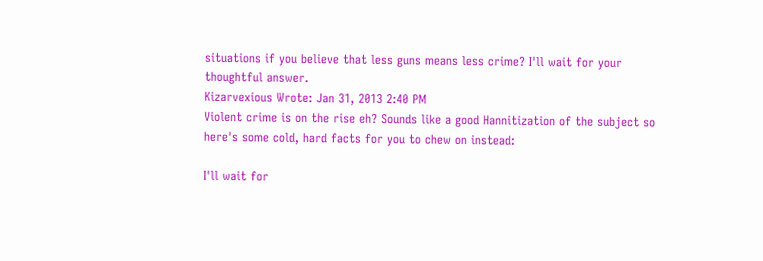situations if you believe that less guns means less crime? I'll wait for your thoughtful answer.
Kizarvexious Wrote: Jan 31, 2013 2:40 PM
Violent crime is on the rise eh? Sounds like a good Hannitization of the subject so here's some cold, hard facts for you to chew on instead:

I'll wait for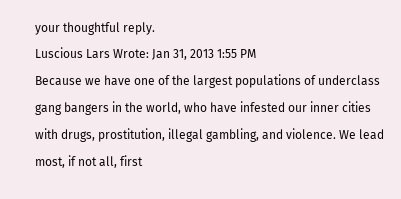your thoughtful reply.
Luscious Lars Wrote: Jan 31, 2013 1:55 PM
Because we have one of the largest populations of underclass gang bangers in the world, who have infested our inner cities with drugs, prostitution, illegal gambling, and violence. We lead most, if not all, first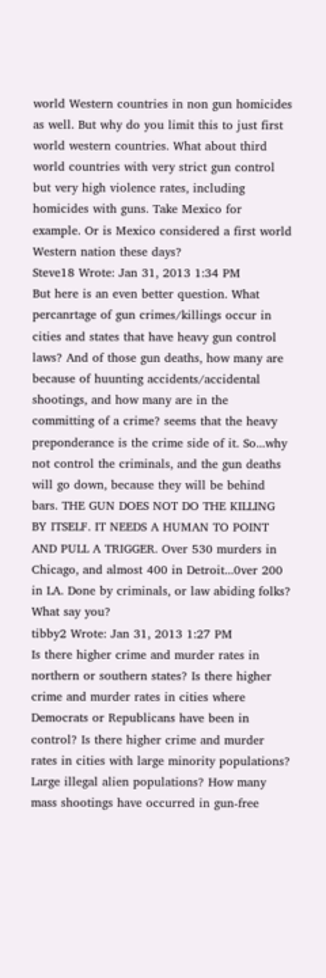world Western countries in non gun homicides as well. But why do you limit this to just first world western countries. What about third world countries with very strict gun control but very high violence rates, including homicides with guns. Take Mexico for example. Or is Mexico considered a first world Western nation these days?
Steve18 Wrote: Jan 31, 2013 1:34 PM
But here is an even better question. What percanrtage of gun crimes/killings occur in cities and states that have heavy gun control laws? And of those gun deaths, how many are because of huunting accidents/accidental shootings, and how many are in the committing of a crime? seems that the heavy preponderance is the crime side of it. So...why not control the criminals, and the gun deaths will go down, because they will be behind bars. THE GUN DOES NOT DO THE KILLING BY ITSELF. IT NEEDS A HUMAN TO POINT AND PULL A TRIGGER. Over 530 murders in Chicago, and almost 400 in Detroit...0ver 200 in LA. Done by criminals, or law abiding folks? What say you?
tibby2 Wrote: Jan 31, 2013 1:27 PM
Is there higher crime and murder rates in northern or southern states? Is there higher crime and murder rates in cities where Democrats or Republicans have been in control? Is there higher crime and murder rates in cities with large minority populations? Large illegal alien populations? How many mass shootings have occurred in gun-free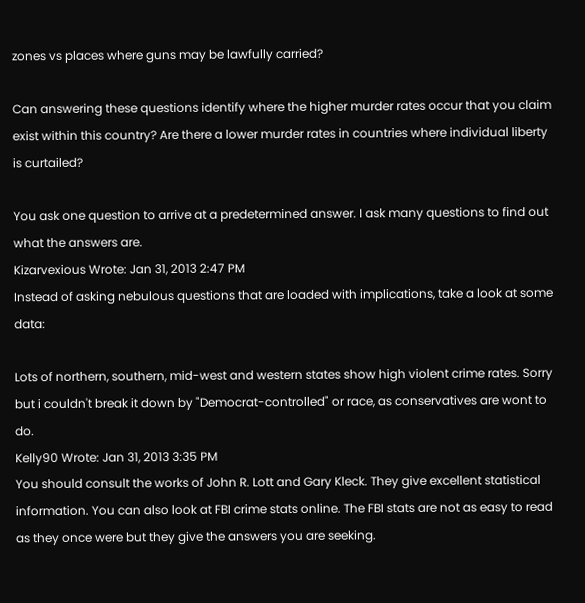zones vs places where guns may be lawfully carried?

Can answering these questions identify where the higher murder rates occur that you claim exist within this country? Are there a lower murder rates in countries where individual liberty is curtailed?

You ask one question to arrive at a predetermined answer. I ask many questions to find out what the answers are.
Kizarvexious Wrote: Jan 31, 2013 2:47 PM
Instead of asking nebulous questions that are loaded with implications, take a look at some data:

Lots of northern, southern, mid-west and western states show high violent crime rates. Sorry but i couldn't break it down by "Democrat-controlled" or race, as conservatives are wont to do.
Kelly90 Wrote: Jan 31, 2013 3:35 PM
You should consult the works of John R. Lott and Gary Kleck. They give excellent statistical information. You can also look at FBI crime stats online. The FBI stats are not as easy to read as they once were but they give the answers you are seeking.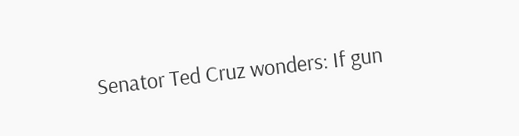Senator Ted Cruz wonders: If gun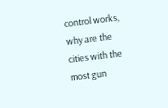control works, why are the cities with the most gun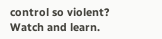control so violent? Watch and learn.